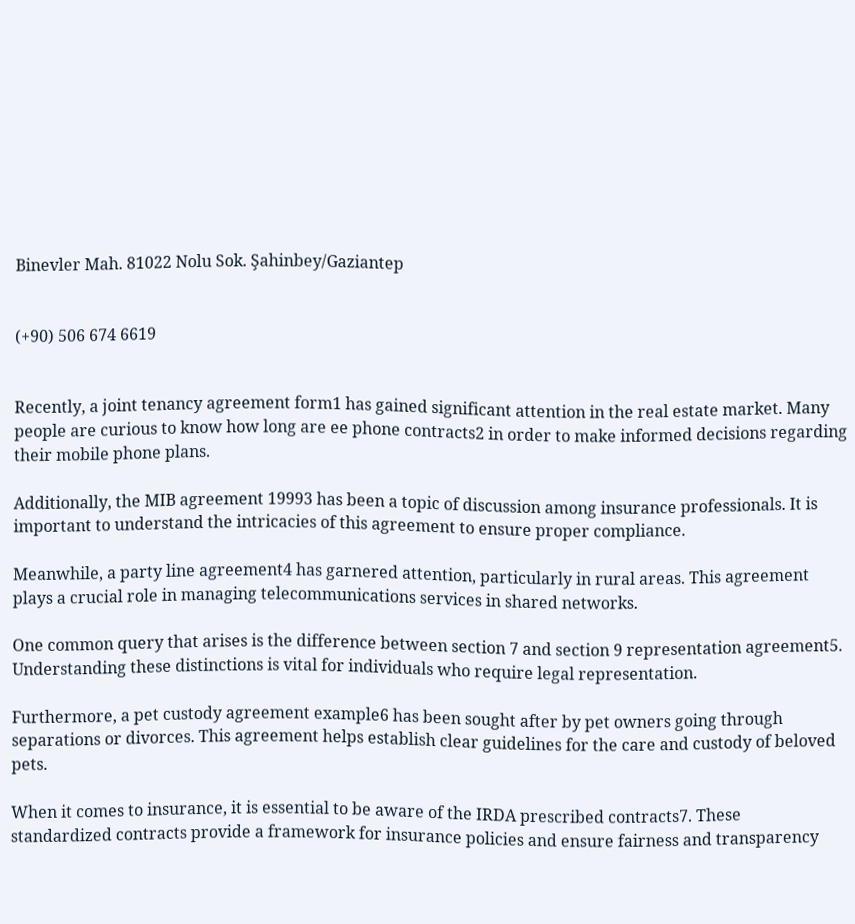Binevler Mah. 81022 Nolu Sok. Şahinbey/Gaziantep


(+90) 506 674 6619


Recently, a joint tenancy agreement form1 has gained significant attention in the real estate market. Many people are curious to know how long are ee phone contracts2 in order to make informed decisions regarding their mobile phone plans.

Additionally, the MIB agreement 19993 has been a topic of discussion among insurance professionals. It is important to understand the intricacies of this agreement to ensure proper compliance.

Meanwhile, a party line agreement4 has garnered attention, particularly in rural areas. This agreement plays a crucial role in managing telecommunications services in shared networks.

One common query that arises is the difference between section 7 and section 9 representation agreement5. Understanding these distinctions is vital for individuals who require legal representation.

Furthermore, a pet custody agreement example6 has been sought after by pet owners going through separations or divorces. This agreement helps establish clear guidelines for the care and custody of beloved pets.

When it comes to insurance, it is essential to be aware of the IRDA prescribed contracts7. These standardized contracts provide a framework for insurance policies and ensure fairness and transparency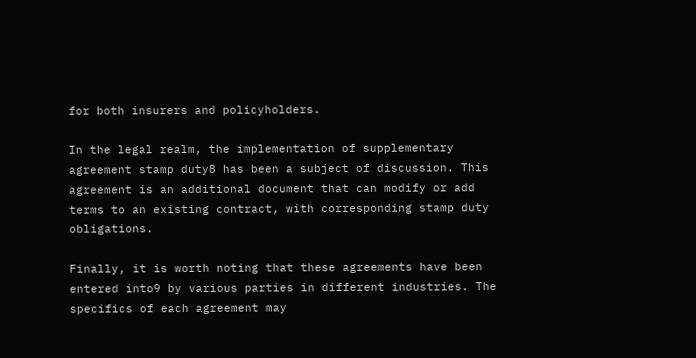for both insurers and policyholders.

In the legal realm, the implementation of supplementary agreement stamp duty8 has been a subject of discussion. This agreement is an additional document that can modify or add terms to an existing contract, with corresponding stamp duty obligations.

Finally, it is worth noting that these agreements have been entered into9 by various parties in different industries. The specifics of each agreement may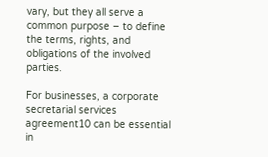vary, but they all serve a common purpose – to define the terms, rights, and obligations of the involved parties.

For businesses, a corporate secretarial services agreement10 can be essential in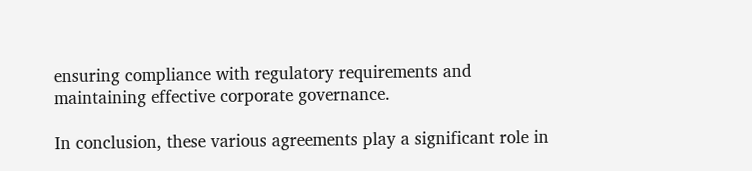ensuring compliance with regulatory requirements and maintaining effective corporate governance.

In conclusion, these various agreements play a significant role in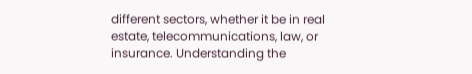different sectors, whether it be in real estate, telecommunications, law, or insurance. Understanding the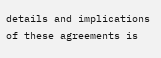details and implications of these agreements is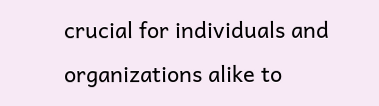crucial for individuals and organizations alike to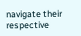navigate their respective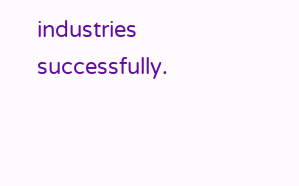industries successfully.